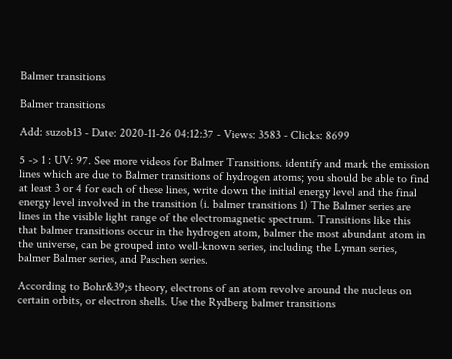Balmer transitions

Balmer transitions

Add: suzob13 - Date: 2020-11-26 04:12:37 - Views: 3583 - Clicks: 8699

5 -> 1 : UV: 97. See more videos for Balmer Transitions. identify and mark the emission lines which are due to Balmer transitions of hydrogen atoms; you should be able to find at least 3 or 4 for each of these lines, write down the initial energy level and the final energy level involved in the transition (i. balmer transitions 1) The Balmer series are lines in the visible light range of the electromagnetic spectrum. Transitions like this that balmer transitions occur in the hydrogen atom, balmer the most abundant atom in the universe, can be grouped into well-known series, including the Lyman series, balmer Balmer series, and Paschen series.

According to Bohr&39;s theory, electrons of an atom revolve around the nucleus on certain orbits, or electron shells. Use the Rydberg balmer transitions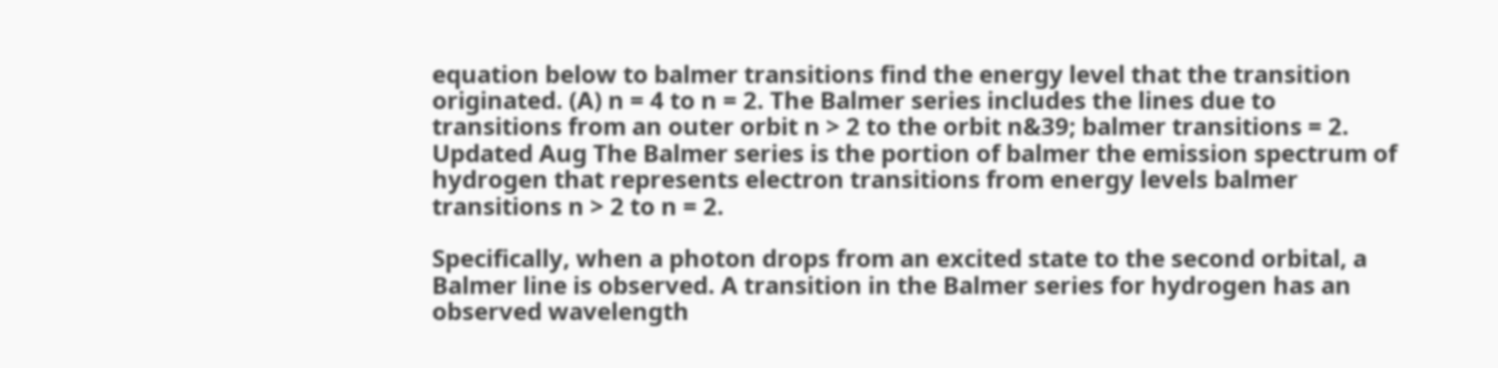equation below to balmer transitions find the energy level that the transition originated. (A) n = 4 to n = 2. The Balmer series includes the lines due to transitions from an outer orbit n > 2 to the orbit n&39; balmer transitions = 2. Updated Aug The Balmer series is the portion of balmer the emission spectrum of hydrogen that represents electron transitions from energy levels balmer transitions n > 2 to n = 2.

Specifically, when a photon drops from an excited state to the second orbital, a Balmer line is observed. A transition in the Balmer series for hydrogen has an observed wavelength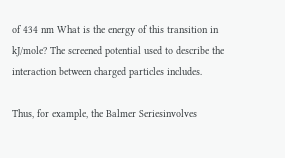of 434 nm What is the energy of this transition in kJ/mole? The screened potential used to describe the interaction between charged particles includes.

Thus, for example, the Balmer Seriesinvolves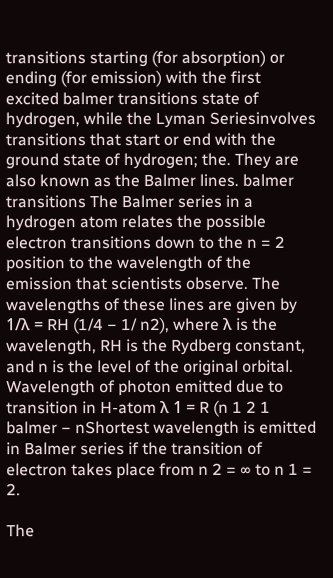transitions starting (for absorption) or ending (for emission) with the first excited balmer transitions state of hydrogen, while the Lyman Seriesinvolves transitions that start or end with the ground state of hydrogen; the. They are also known as the Balmer lines. balmer transitions The Balmer series in a hydrogen atom relates the possible electron transitions down to the n = 2 position to the wavelength of the emission that scientists observe. The wavelengths of these lines are given by 1/λ = RH (1/4 − 1/ n2), where λ is the wavelength, RH is the Rydberg constant, and n is the level of the original orbital. Wavelength of photon emitted due to transition in H-atom λ 1 = R (n 1 2 1 balmer − nShortest wavelength is emitted in Balmer series if the transition of electron takes place from n 2 = ∞ to n 1 = 2.

The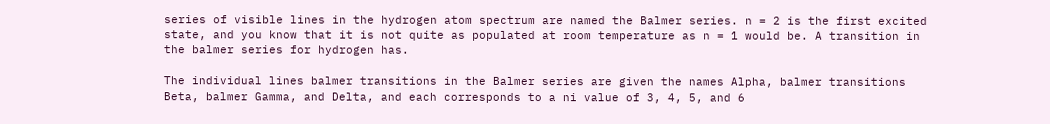series of visible lines in the hydrogen atom spectrum are named the Balmer series. n = 2 is the first excited state, and you know that it is not quite as populated at room temperature as n = 1 would be. A transition in the balmer series for hydrogen has.

The individual lines balmer transitions in the Balmer series are given the names Alpha, balmer transitions Beta, balmer Gamma, and Delta, and each corresponds to a ni value of 3, 4, 5, and 6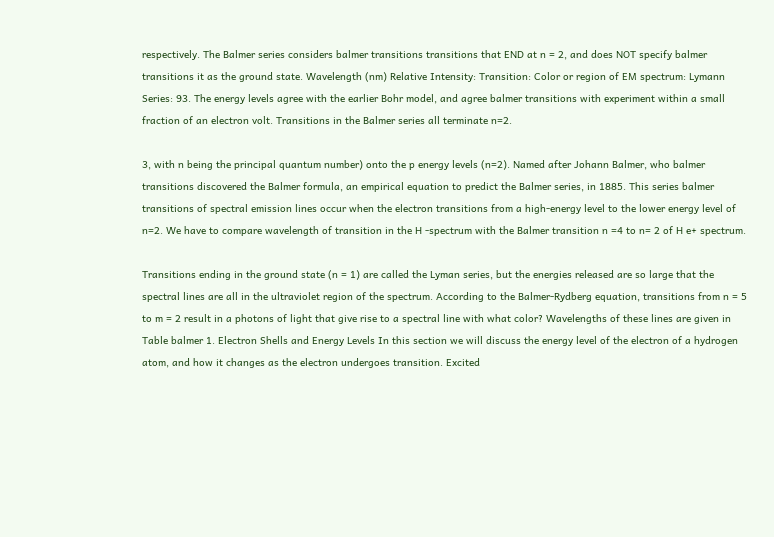respectively. The Balmer series considers balmer transitions transitions that END at n = 2, and does NOT specify balmer transitions it as the ground state. Wavelength (nm) Relative Intensity: Transition: Color or region of EM spectrum: Lymann Series: 93. The energy levels agree with the earlier Bohr model, and agree balmer transitions with experiment within a small fraction of an electron volt. Transitions in the Balmer series all terminate n=2.

3, with n being the principal quantum number) onto the p energy levels (n=2). Named after Johann Balmer, who balmer transitions discovered the Balmer formula, an empirical equation to predict the Balmer series, in 1885. This series balmer transitions of spectral emission lines occur when the electron transitions from a high-energy level to the lower energy level of n=2. We have to compare wavelength of transition in the H -spectrum with the Balmer transition n =4 to n= 2 of H e+ spectrum.

Transitions ending in the ground state (n = 1) are called the Lyman series, but the energies released are so large that the spectral lines are all in the ultraviolet region of the spectrum. According to the Balmer-Rydberg equation, transitions from n = 5 to m = 2 result in a photons of light that give rise to a spectral line with what color? Wavelengths of these lines are given in Table balmer 1. Electron Shells and Energy Levels In this section we will discuss the energy level of the electron of a hydrogen atom, and how it changes as the electron undergoes transition. Excited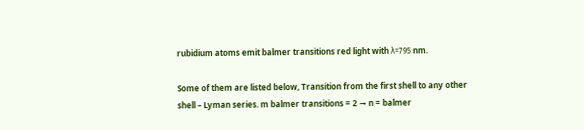rubidium atoms emit balmer transitions red light with λ=795 nm.

Some of them are listed below, Transition from the first shell to any other shell – Lyman series. m balmer transitions = 2 → n = balmer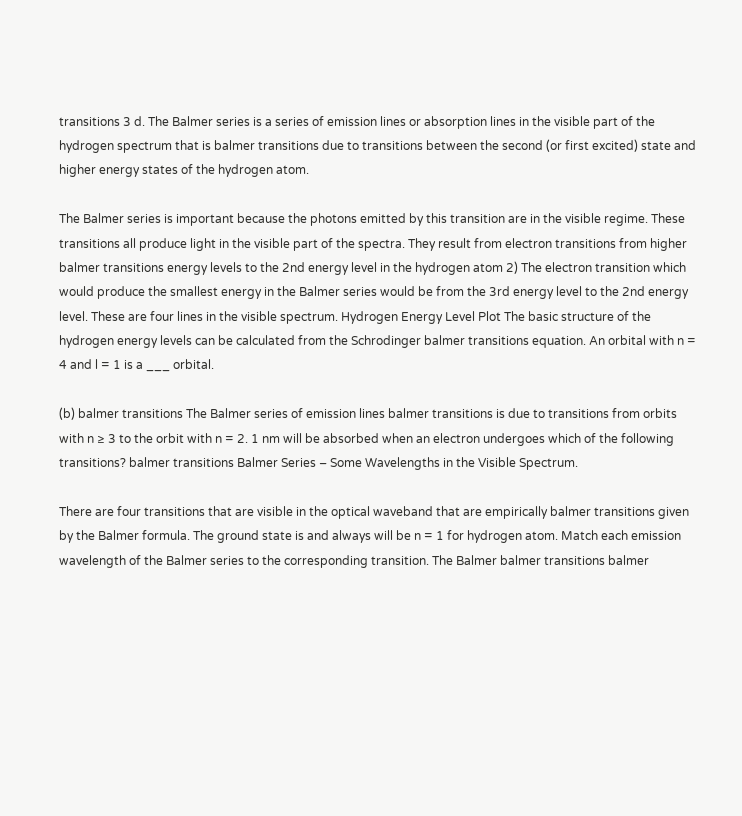transitions 3 d. The Balmer series is a series of emission lines or absorption lines in the visible part of the hydrogen spectrum that is balmer transitions due to transitions between the second (or first excited) state and higher energy states of the hydrogen atom.

The Balmer series is important because the photons emitted by this transition are in the visible regime. These transitions all produce light in the visible part of the spectra. They result from electron transitions from higher balmer transitions energy levels to the 2nd energy level in the hydrogen atom 2) The electron transition which would produce the smallest energy in the Balmer series would be from the 3rd energy level to the 2nd energy level. These are four lines in the visible spectrum. Hydrogen Energy Level Plot The basic structure of the hydrogen energy levels can be calculated from the Schrodinger balmer transitions equation. An orbital with n = 4 and l = 1 is a ___ orbital.

(b) balmer transitions The Balmer series of emission lines balmer transitions is due to transitions from orbits with n ≥ 3 to the orbit with n = 2. 1 nm will be absorbed when an electron undergoes which of the following transitions? balmer transitions Balmer Series – Some Wavelengths in the Visible Spectrum.

There are four transitions that are visible in the optical waveband that are empirically balmer transitions given by the Balmer formula. The ground state is and always will be n = 1 for hydrogen atom. Match each emission wavelength of the Balmer series to the corresponding transition. The Balmer balmer transitions balmer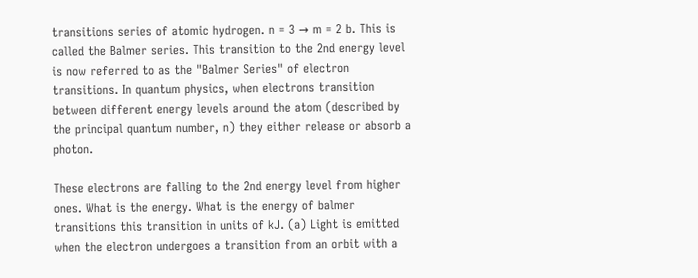transitions series of atomic hydrogen. n = 3 → m = 2 b. This is called the Balmer series. This transition to the 2nd energy level is now referred to as the "Balmer Series" of electron transitions. In quantum physics, when electrons transition between different energy levels around the atom (described by the principal quantum number, n) they either release or absorb a photon.

These electrons are falling to the 2nd energy level from higher ones. What is the energy. What is the energy of balmer transitions this transition in units of kJ. (a) Light is emitted when the electron undergoes a transition from an orbit with a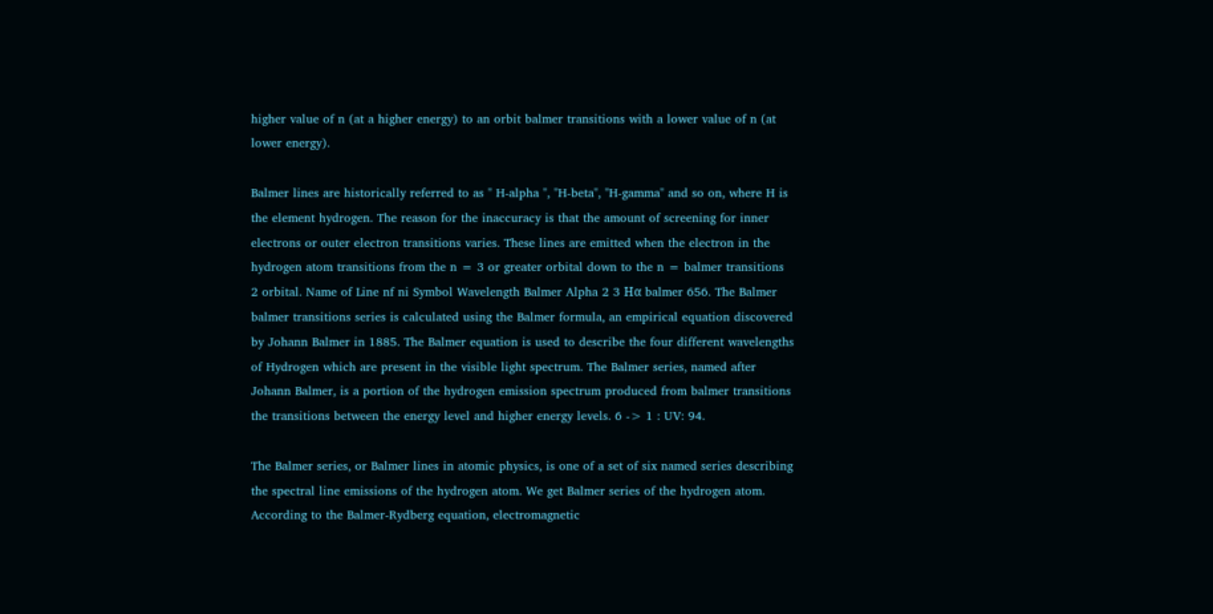higher value of n (at a higher energy) to an orbit balmer transitions with a lower value of n (at lower energy).

Balmer lines are historically referred to as " H-alpha ", "H-beta", "H-gamma" and so on, where H is the element hydrogen. The reason for the inaccuracy is that the amount of screening for inner electrons or outer electron transitions varies. These lines are emitted when the electron in the hydrogen atom transitions from the n = 3 or greater orbital down to the n = balmer transitions 2 orbital. Name of Line nf ni Symbol Wavelength Balmer Alpha 2 3 Hα balmer 656. The Balmer balmer transitions series is calculated using the Balmer formula, an empirical equation discovered by Johann Balmer in 1885. The Balmer equation is used to describe the four different wavelengths of Hydrogen which are present in the visible light spectrum. The Balmer series, named after Johann Balmer, is a portion of the hydrogen emission spectrum produced from balmer transitions the transitions between the energy level and higher energy levels. 6 -> 1 : UV: 94.

The Balmer series, or Balmer lines in atomic physics, is one of a set of six named series describing the spectral line emissions of the hydrogen atom. We get Balmer series of the hydrogen atom. According to the Balmer-Rydberg equation, electromagnetic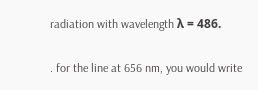radiation with wavelength λ = 486.

. for the line at 656 nm, you would write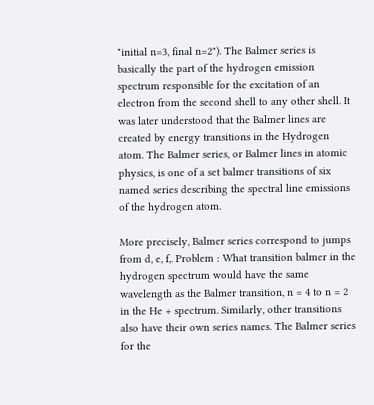"initial n=3, final n=2"). The Balmer series is basically the part of the hydrogen emission spectrum responsible for the excitation of an electron from the second shell to any other shell. It was later understood that the Balmer lines are created by energy transitions in the Hydrogen atom. The Balmer series, or Balmer lines in atomic physics, is one of a set balmer transitions of six named series describing the spectral line emissions of the hydrogen atom.

More precisely, Balmer series correspond to jumps from d, e, f,. Problem : What transition balmer in the hydrogen spectrum would have the same wavelength as the Balmer transition, n = 4 to n = 2 in the He + spectrum. Similarly, other transitions also have their own series names. The Balmer series for the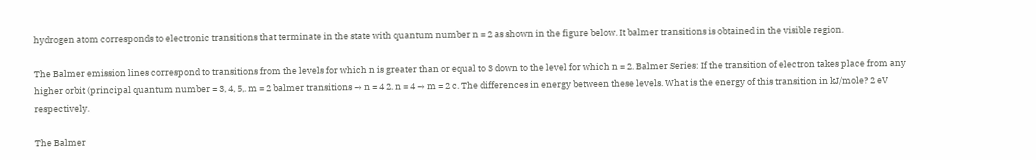hydrogen atom corresponds to electronic transitions that terminate in the state with quantum number n = 2 as shown in the figure below. It balmer transitions is obtained in the visible region.

The Balmer emission lines correspond to transitions from the levels for which n is greater than or equal to 3 down to the level for which n = 2. Balmer Series: If the transition of electron takes place from any higher orbit (principal quantum number = 3, 4, 5,. m = 2 balmer transitions → n = 4 2. n = 4 → m = 2 c. The differences in energy between these levels. What is the energy of this transition in kJ/mole? 2 eV respectively.

The Balmer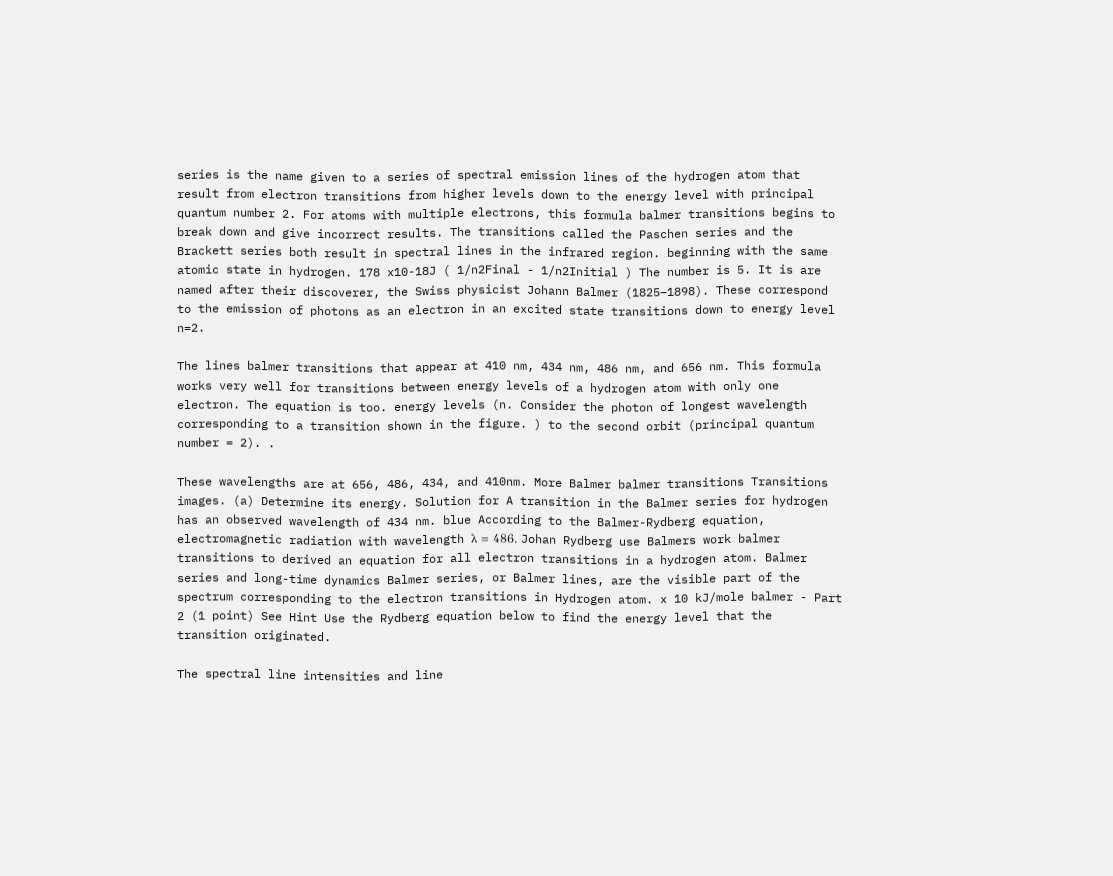series is the name given to a series of spectral emission lines of the hydrogen atom that result from electron transitions from higher levels down to the energy level with principal quantum number 2. For atoms with multiple electrons, this formula balmer transitions begins to break down and give incorrect results. The transitions called the Paschen series and the Brackett series both result in spectral lines in the infrared region. beginning with the same atomic state in hydrogen. 178 x10-18J ( 1/n2Final - 1/n2Initial ) The number is 5. It is are named after their discoverer, the Swiss physicist Johann Balmer (1825–1898). These correspond to the emission of photons as an electron in an excited state transitions down to energy level n=2.

The lines balmer transitions that appear at 410 nm, 434 nm, 486 nm, and 656 nm. This formula works very well for transitions between energy levels of a hydrogen atom with only one electron. The equation is too. energy levels (n. Consider the photon of longest wavelength corresponding to a transition shown in the figure. ) to the second orbit (principal quantum number = 2). .

These wavelengths are at 656, 486, 434, and 410nm. More Balmer balmer transitions Transitions images. (a) Determine its energy. Solution for A transition in the Balmer series for hydrogen has an observed wavelength of 434 nm. blue According to the Balmer-Rydberg equation, electromagnetic radiation with wavelength λ = 486. Johan Rydberg use Balmers work balmer transitions to derived an equation for all electron transitions in a hydrogen atom. Balmer series and long-time dynamics Balmer series, or Balmer lines, are the visible part of the spectrum corresponding to the electron transitions in Hydrogen atom. x 10 kJ/mole balmer - Part 2 (1 point) See Hint Use the Rydberg equation below to find the energy level that the transition originated.

The spectral line intensities and line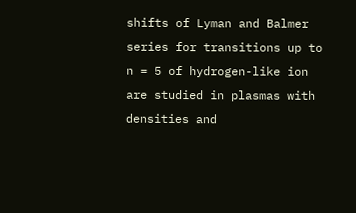shifts of Lyman and Balmer series for transitions up to n = 5 of hydrogen-like ion are studied in plasmas with densities and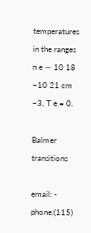temperatures in the ranges n e ∼ 10 18 –10 21 cm −3, T e = 0.

Balmer transitions

email: - phone:(115)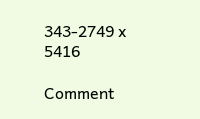343-2749 x 5416

Comment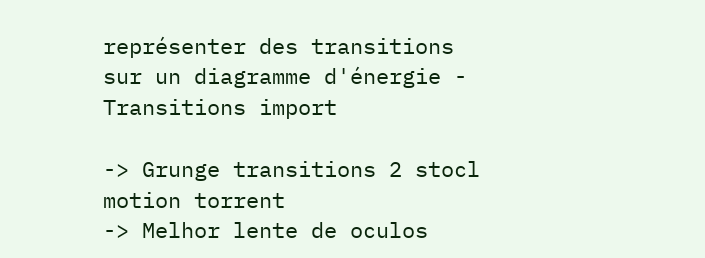représenter des transitions sur un diagramme d'énergie - Transitions import

-> Grunge transitions 2 stocl motion torrent
-> Melhor lente de oculos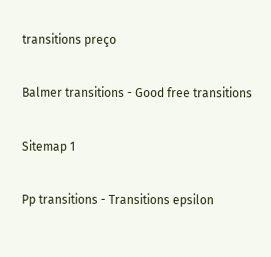transitions preço

Balmer transitions - Good free transitions

Sitemap 1

Pp transitions - Transitions epsilon